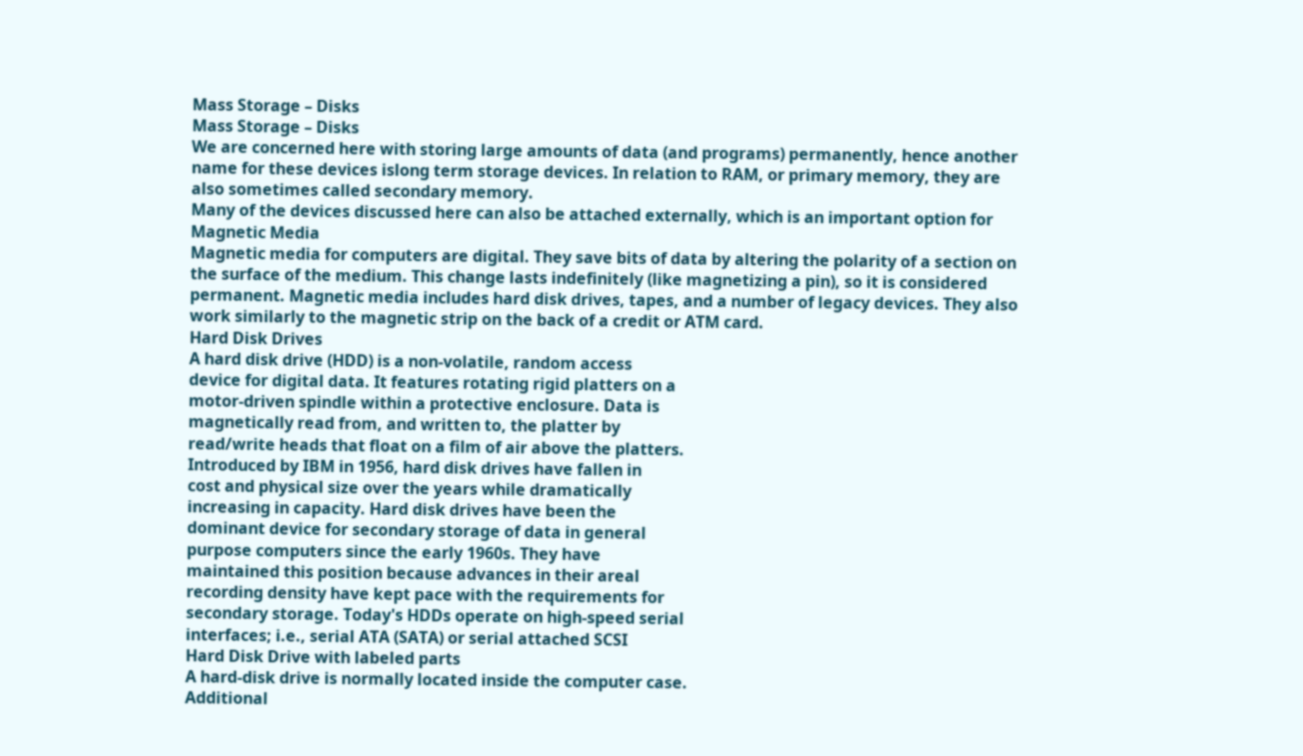Mass Storage – Disks
Mass Storage – Disks
We are concerned here with storing large amounts of data (and programs) permanently, hence another
name for these devices islong term storage devices. In relation to RAM, or primary memory, they are
also sometimes called secondary memory.
Many of the devices discussed here can also be attached externally, which is an important option for
Magnetic Media
Magnetic media for computers are digital. They save bits of data by altering the polarity of a section on
the surface of the medium. This change lasts indefinitely (like magnetizing a pin), so it is considered
permanent. Magnetic media includes hard disk drives, tapes, and a number of legacy devices. They also
work similarly to the magnetic strip on the back of a credit or ATM card.
Hard Disk Drives
A hard disk drive (HDD) is a non-volatile, random access
device for digital data. It features rotating rigid platters on a
motor-driven spindle within a protective enclosure. Data is
magnetically read from, and written to, the platter by
read/write heads that float on a film of air above the platters.
Introduced by IBM in 1956, hard disk drives have fallen in
cost and physical size over the years while dramatically
increasing in capacity. Hard disk drives have been the
dominant device for secondary storage of data in general
purpose computers since the early 1960s. They have
maintained this position because advances in their areal
recording density have kept pace with the requirements for
secondary storage. Today's HDDs operate on high-speed serial
interfaces; i.e., serial ATA (SATA) or serial attached SCSI
Hard Disk Drive with labeled parts
A hard-disk drive is normally located inside the computer case.
Additional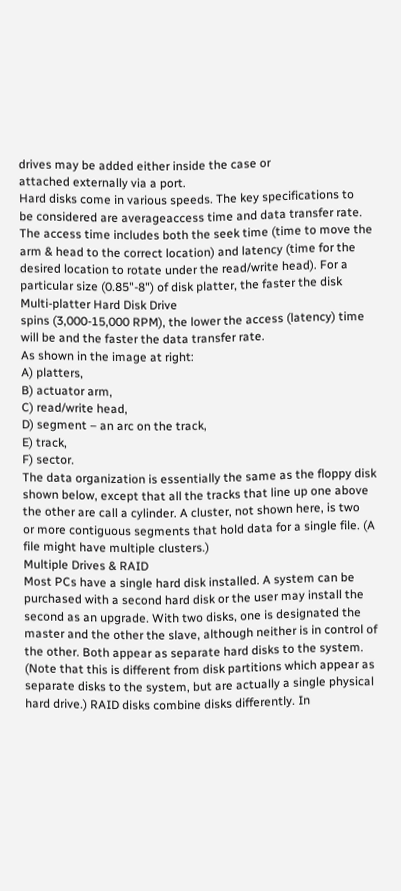drives may be added either inside the case or
attached externally via a port.
Hard disks come in various speeds. The key specifications to
be considered are averageaccess time and data transfer rate.
The access time includes both the seek time (time to move the
arm & head to the correct location) and latency (time for the
desired location to rotate under the read/write head). For a
particular size (0.85"-8") of disk platter, the faster the disk
Multi-platter Hard Disk Drive
spins (3,000-15,000 RPM), the lower the access (latency) time
will be and the faster the data transfer rate.
As shown in the image at right:
A) platters,
B) actuator arm,
C) read/write head,
D) segment – an arc on the track,
E) track,
F) sector.
The data organization is essentially the same as the floppy disk
shown below, except that all the tracks that line up one above
the other are call a cylinder. A cluster, not shown here, is two
or more contiguous segments that hold data for a single file. (A
file might have multiple clusters.)
Multiple Drives & RAID
Most PCs have a single hard disk installed. A system can be
purchased with a second hard disk or the user may install the
second as an upgrade. With two disks, one is designated the
master and the other the slave, although neither is in control of
the other. Both appear as separate hard disks to the system.
(Note that this is different from disk partitions which appear as
separate disks to the system, but are actually a single physical
hard drive.) RAID disks combine disks differently. In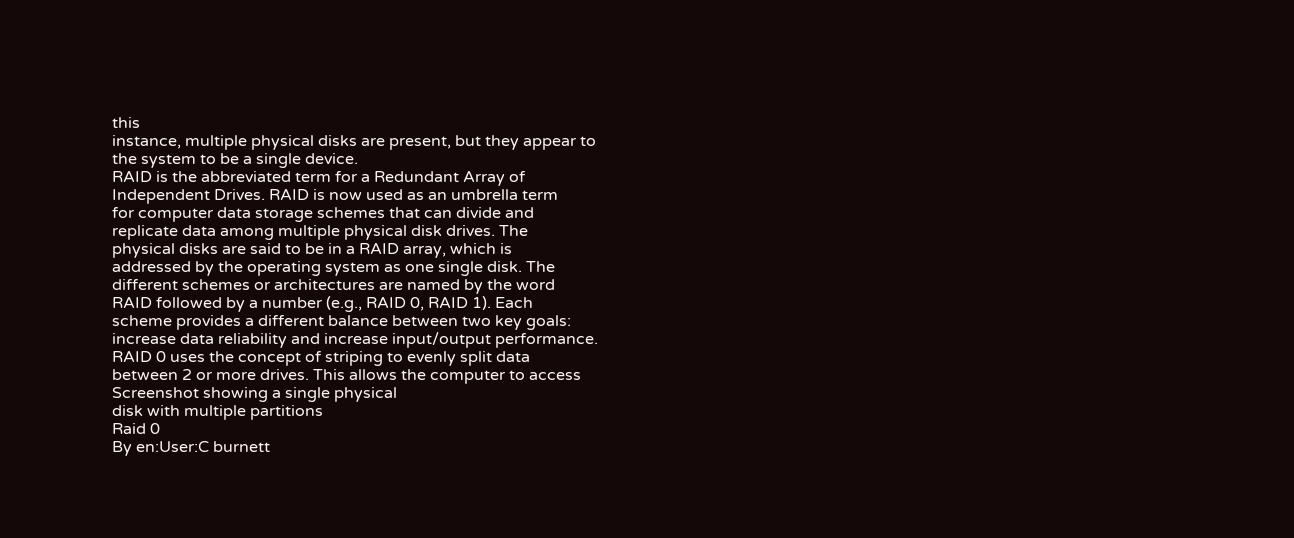this
instance, multiple physical disks are present, but they appear to
the system to be a single device.
RAID is the abbreviated term for a Redundant Array of
Independent Drives. RAID is now used as an umbrella term
for computer data storage schemes that can divide and
replicate data among multiple physical disk drives. The
physical disks are said to be in a RAID array, which is
addressed by the operating system as one single disk. The
different schemes or architectures are named by the word
RAID followed by a number (e.g., RAID 0, RAID 1). Each
scheme provides a different balance between two key goals:
increase data reliability and increase input/output performance.
RAID 0 uses the concept of striping to evenly split data
between 2 or more drives. This allows the computer to access
Screenshot showing a single physical
disk with multiple partitions
Raid 0
By en:User:C burnett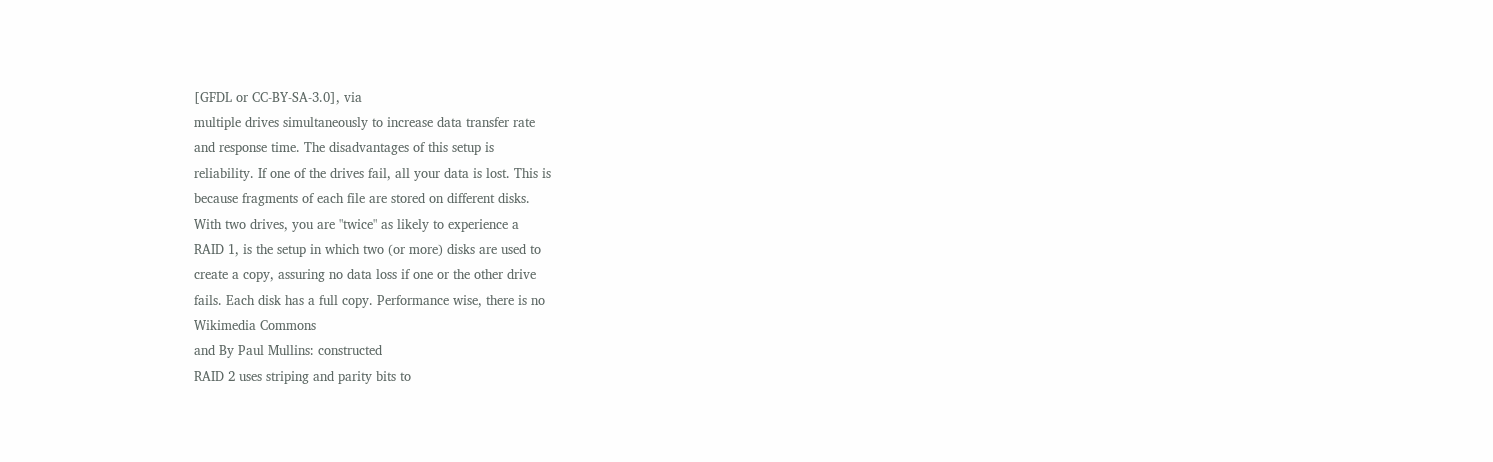[GFDL or CC-BY-SA-3.0], via
multiple drives simultaneously to increase data transfer rate
and response time. The disadvantages of this setup is
reliability. If one of the drives fail, all your data is lost. This is
because fragments of each file are stored on different disks.
With two drives, you are "twice" as likely to experience a
RAID 1, is the setup in which two (or more) disks are used to
create a copy, assuring no data loss if one or the other drive
fails. Each disk has a full copy. Performance wise, there is no
Wikimedia Commons
and By Paul Mullins: constructed
RAID 2 uses striping and parity bits to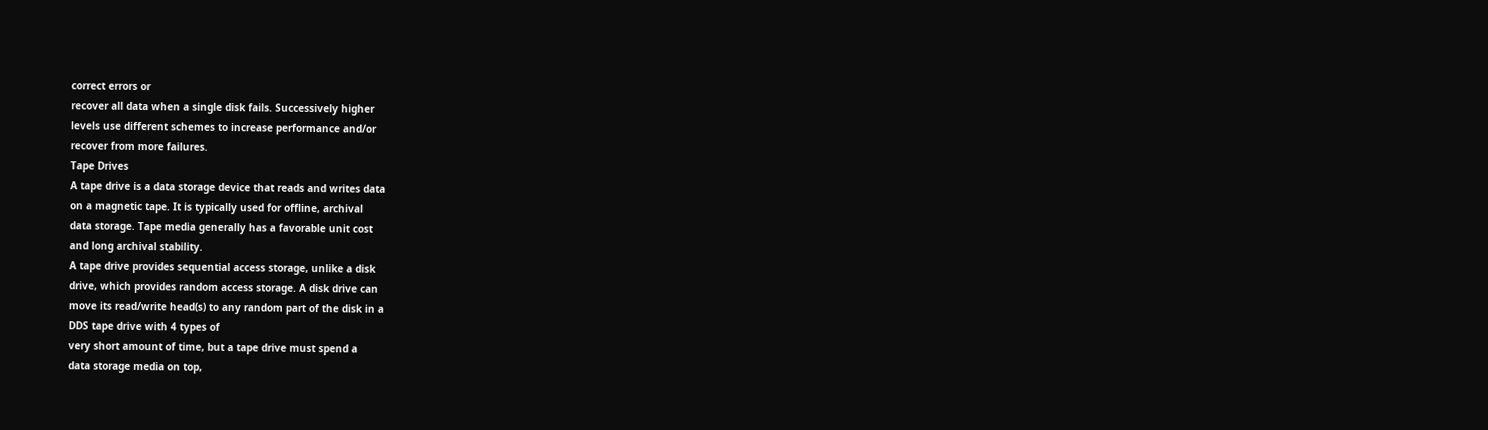correct errors or
recover all data when a single disk fails. Successively higher
levels use different schemes to increase performance and/or
recover from more failures.
Tape Drives
A tape drive is a data storage device that reads and writes data
on a magnetic tape. It is typically used for offline, archival
data storage. Tape media generally has a favorable unit cost
and long archival stability.
A tape drive provides sequential access storage, unlike a disk
drive, which provides random access storage. A disk drive can
move its read/write head(s) to any random part of the disk in a
DDS tape drive with 4 types of
very short amount of time, but a tape drive must spend a
data storage media on top,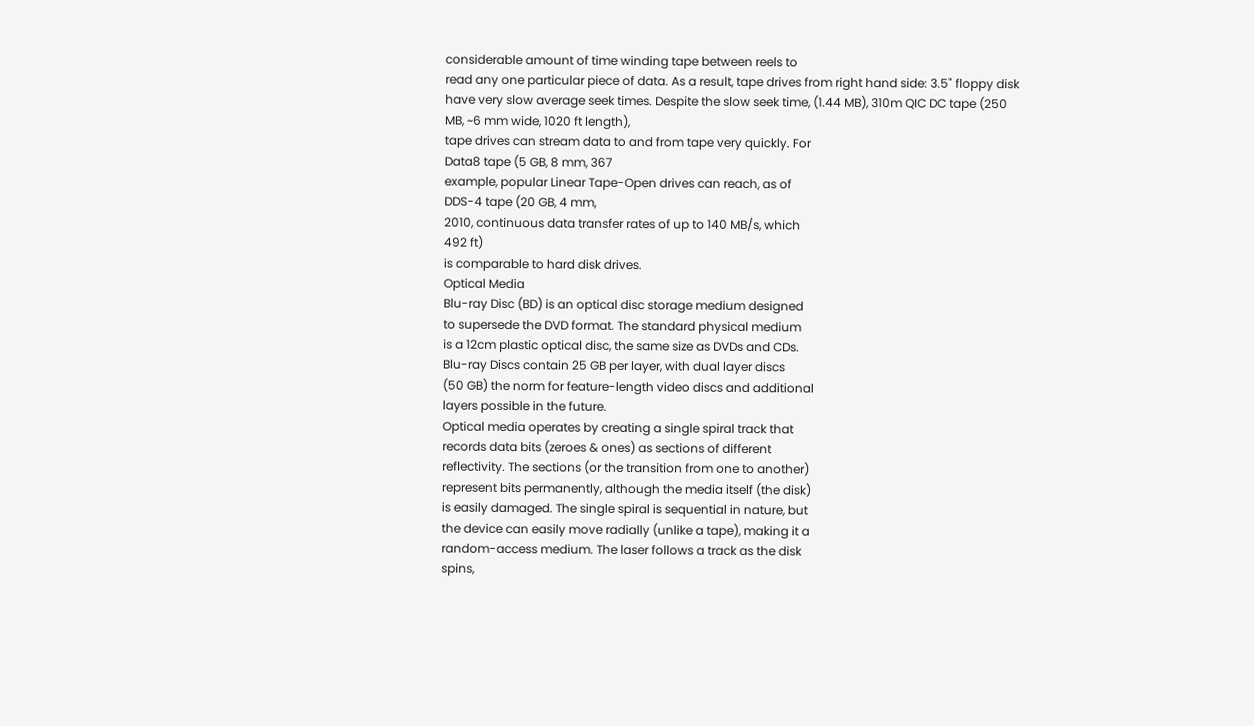considerable amount of time winding tape between reels to
read any one particular piece of data. As a result, tape drives from right hand side: 3.5" floppy disk
have very slow average seek times. Despite the slow seek time, (1.44 MB), 310m QIC DC tape (250
MB, ~6 mm wide, 1020 ft length),
tape drives can stream data to and from tape very quickly. For
Data8 tape (5 GB, 8 mm, 367
example, popular Linear Tape-Open drives can reach, as of
DDS-4 tape (20 GB, 4 mm,
2010, continuous data transfer rates of up to 140 MB/s, which
492 ft)
is comparable to hard disk drives.
Optical Media
Blu-ray Disc (BD) is an optical disc storage medium designed
to supersede the DVD format. The standard physical medium
is a 12cm plastic optical disc, the same size as DVDs and CDs.
Blu-ray Discs contain 25 GB per layer, with dual layer discs
(50 GB) the norm for feature-length video discs and additional
layers possible in the future.
Optical media operates by creating a single spiral track that
records data bits (zeroes & ones) as sections of different
reflectivity. The sections (or the transition from one to another)
represent bits permanently, although the media itself (the disk)
is easily damaged. The single spiral is sequential in nature, but
the device can easily move radially (unlike a tape), making it a
random-access medium. The laser follows a track as the disk
spins,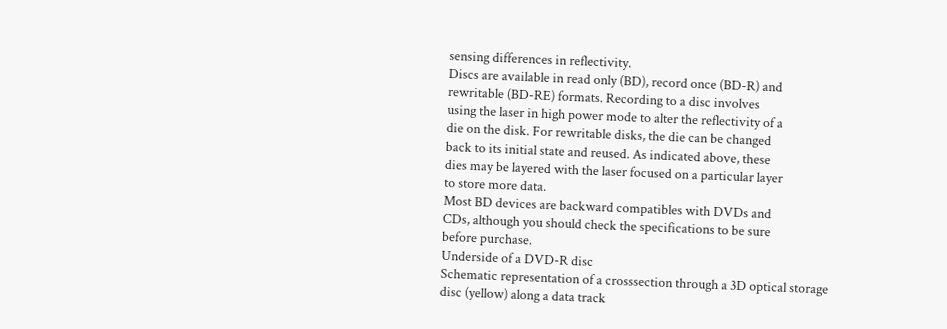sensing differences in reflectivity.
Discs are available in read only (BD), record once (BD-R) and
rewritable (BD-RE) formats. Recording to a disc involves
using the laser in high power mode to alter the reflectivity of a
die on the disk. For rewritable disks, the die can be changed
back to its initial state and reused. As indicated above, these
dies may be layered with the laser focused on a particular layer
to store more data.
Most BD devices are backward compatibles with DVDs and
CDs, although you should check the specifications to be sure
before purchase.
Underside of a DVD-R disc
Schematic representation of a crosssection through a 3D optical storage
disc (yellow) along a data track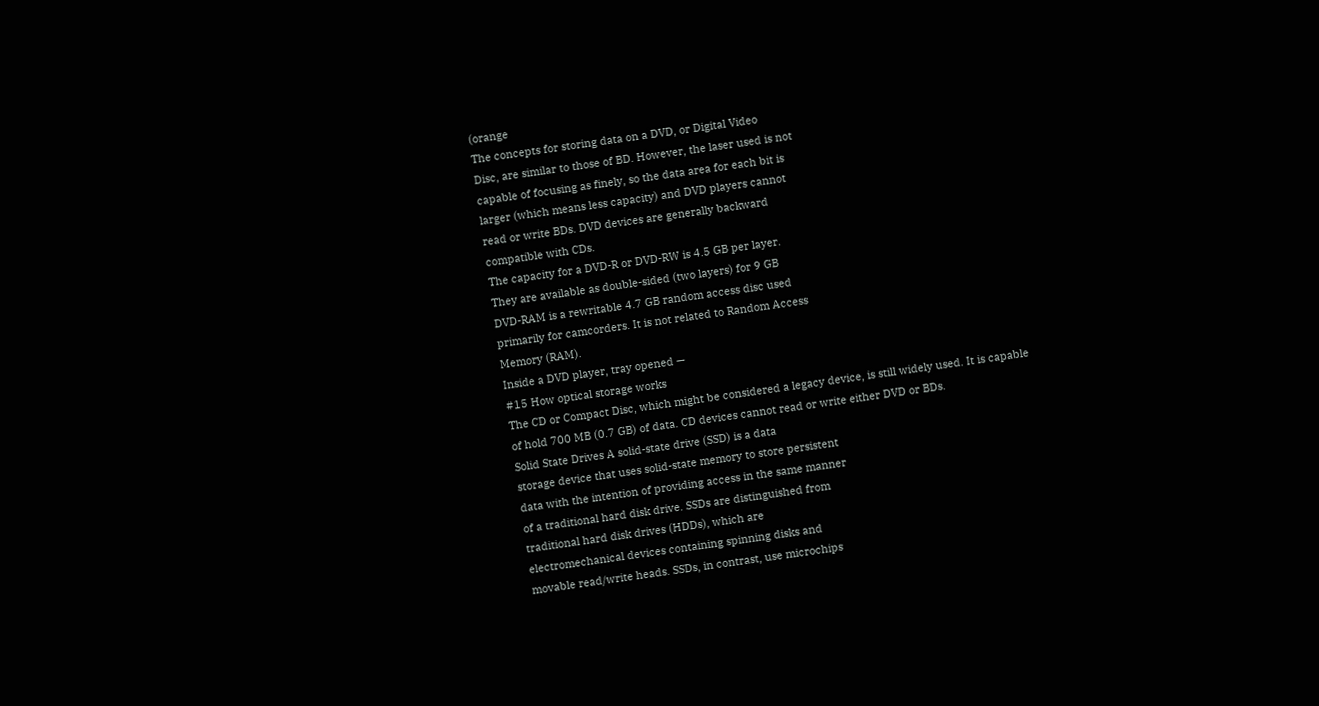(orange
The concepts for storing data on a DVD, or Digital Video
Disc, are similar to those of BD. However, the laser used is not
capable of focusing as finely, so the data area for each bit is
larger (which means less capacity) and DVD players cannot
read or write BDs. DVD devices are generally backward
compatible with CDs.
The capacity for a DVD-R or DVD-RW is 4.5 GB per layer.
They are available as double-sided (two layers) for 9 GB
DVD-RAM is a rewritable 4.7 GB random access disc used
primarily for camcorders. It is not related to Random Access
Memory (RAM).
Inside a DVD player, tray opened —
#15 How optical storage works
The CD or Compact Disc, which might be considered a legacy device, is still widely used. It is capable
of hold 700 MB (0.7 GB) of data. CD devices cannot read or write either DVD or BDs.
Solid State Drives A solid-state drive (SSD) is a data
storage device that uses solid-state memory to store persistent
data with the intention of providing access in the same manner
of a traditional hard disk drive. SSDs are distinguished from
traditional hard disk drives (HDDs), which are
electromechanical devices containing spinning disks and
movable read/write heads. SSDs, in contrast, use microchips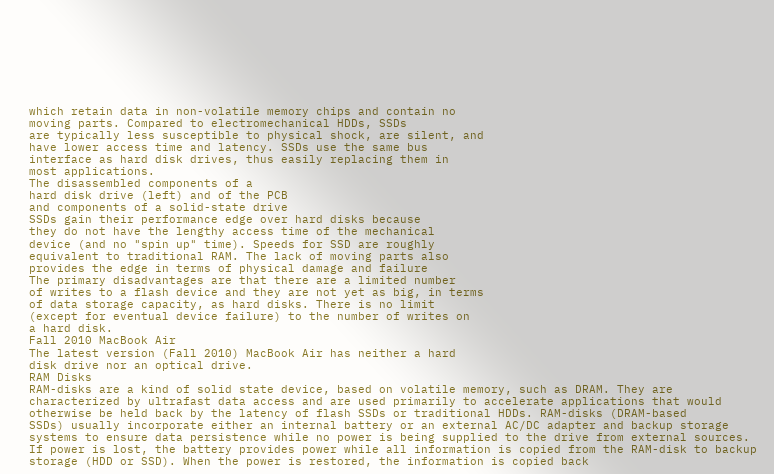which retain data in non-volatile memory chips and contain no
moving parts. Compared to electromechanical HDDs, SSDs
are typically less susceptible to physical shock, are silent, and
have lower access time and latency. SSDs use the same bus
interface as hard disk drives, thus easily replacing them in
most applications.
The disassembled components of a
hard disk drive (left) and of the PCB
and components of a solid-state drive
SSDs gain their performance edge over hard disks because
they do not have the lengthy access time of the mechanical
device (and no "spin up" time). Speeds for SSD are roughly
equivalent to traditional RAM. The lack of moving parts also
provides the edge in terms of physical damage and failure
The primary disadvantages are that there are a limited number
of writes to a flash device and they are not yet as big, in terms
of data storage capacity, as hard disks. There is no limit
(except for eventual device failure) to the number of writes on
a hard disk.
Fall 2010 MacBook Air
The latest version (Fall 2010) MacBook Air has neither a hard
disk drive nor an optical drive.
RAM Disks
RAM-disks are a kind of solid state device, based on volatile memory, such as DRAM. They are
characterized by ultrafast data access and are used primarily to accelerate applications that would
otherwise be held back by the latency of flash SSDs or traditional HDDs. RAM-disks (DRAM-based
SSDs) usually incorporate either an internal battery or an external AC/DC adapter and backup storage
systems to ensure data persistence while no power is being supplied to the drive from external sources.
If power is lost, the battery provides power while all information is copied from the RAM-disk to backup storage (HDD or SSD). When the power is restored, the information is copied back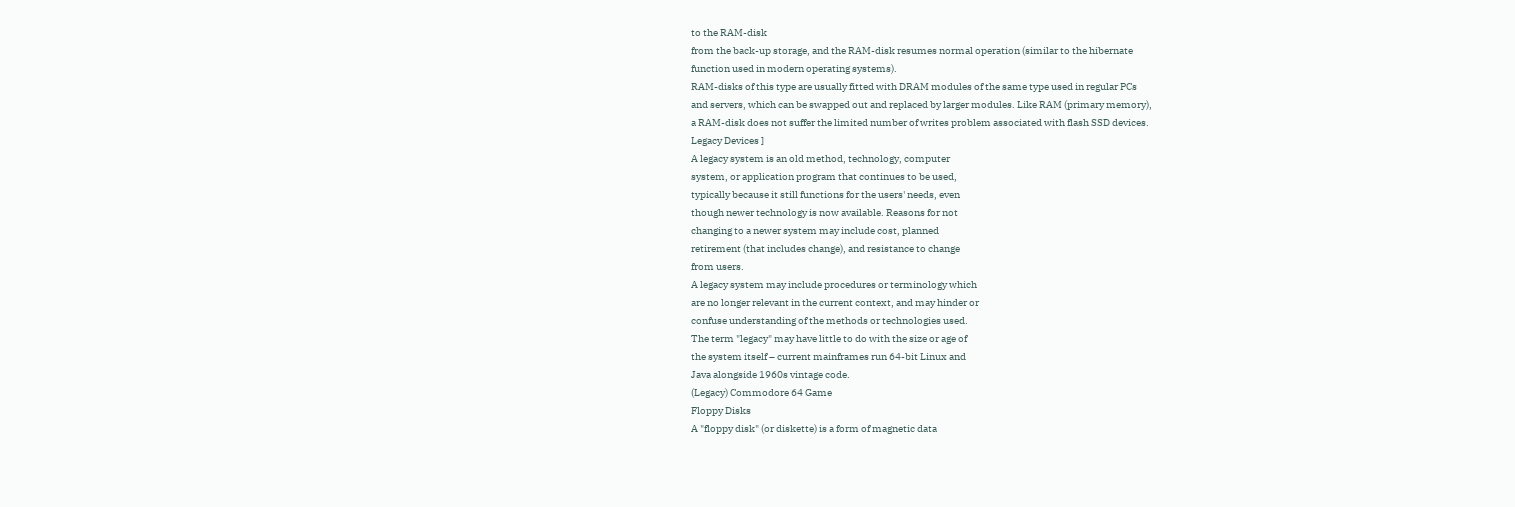to the RAM-disk
from the back-up storage, and the RAM-disk resumes normal operation (similar to the hibernate
function used in modern operating systems).
RAM-disks of this type are usually fitted with DRAM modules of the same type used in regular PCs
and servers, which can be swapped out and replaced by larger modules. Like RAM (primary memory),
a RAM-disk does not suffer the limited number of writes problem associated with flash SSD devices.
Legacy Devices ]
A legacy system is an old method, technology, computer
system, or application program that continues to be used,
typically because it still functions for the users' needs, even
though newer technology is now available. Reasons for not
changing to a newer system may include cost, planned
retirement (that includes change), and resistance to change
from users.
A legacy system may include procedures or terminology which
are no longer relevant in the current context, and may hinder or
confuse understanding of the methods or technologies used.
The term "legacy" may have little to do with the size or age of
the system itself – current mainframes run 64-bit Linux and
Java alongside 1960s vintage code.
(Legacy) Commodore 64 Game
Floppy Disks
A "floppy disk" (or diskette) is a form of magnetic data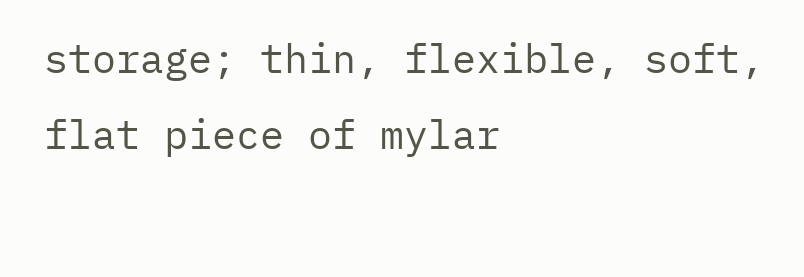storage; thin, flexible, soft, flat piece of mylar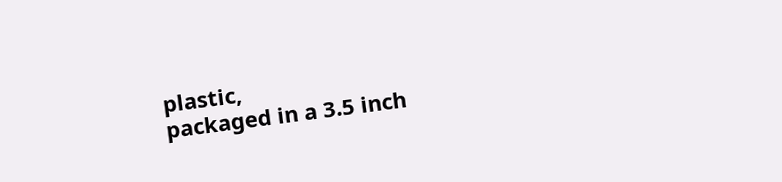plastic,
packaged in a 3.5 inch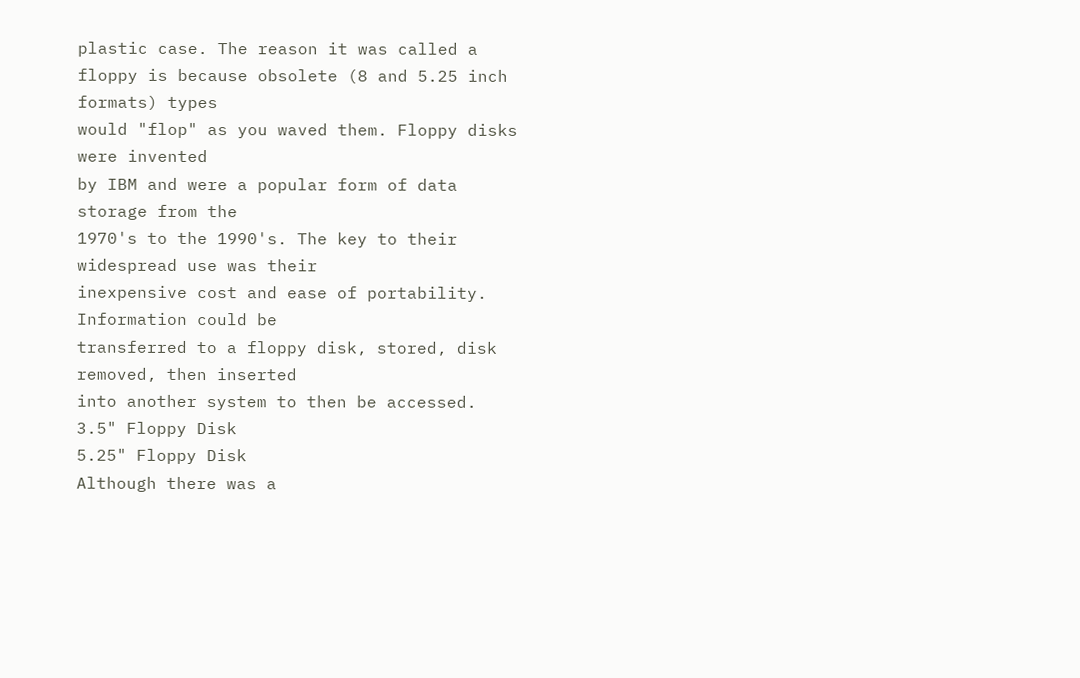plastic case. The reason it was called a
floppy is because obsolete (8 and 5.25 inch formats) types
would "flop" as you waved them. Floppy disks were invented
by IBM and were a popular form of data storage from the
1970's to the 1990's. The key to their widespread use was their
inexpensive cost and ease of portability. Information could be
transferred to a floppy disk, stored, disk removed, then inserted
into another system to then be accessed.
3.5" Floppy Disk
5.25" Floppy Disk
Although there was a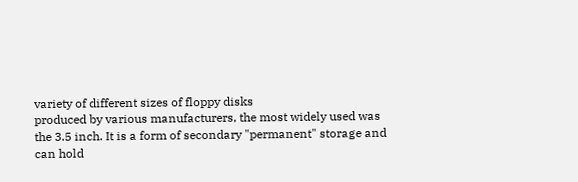variety of different sizes of floppy disks
produced by various manufacturers, the most widely used was
the 3.5 inch. It is a form of secondary "permanent" storage and
can hold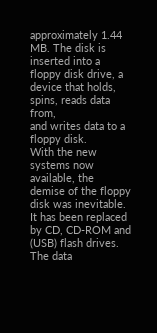approximately 1.44 MB. The disk is inserted into a
floppy disk drive, a device that holds, spins, reads data from,
and writes data to a floppy disk.
With the new systems now available, the demise of the floppy
disk was inevitable. It has been replaced by CD, CD-ROM and
(USB) flash drives.
The data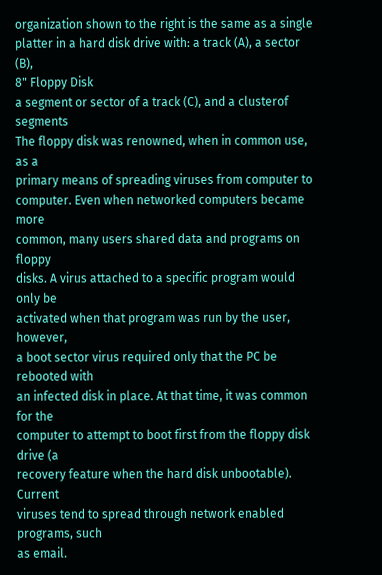organization shown to the right is the same as a single
platter in a hard disk drive with: a track (A), a sector (B),
8" Floppy Disk
a segment or sector of a track (C), and a clusterof segments
The floppy disk was renowned, when in common use, as a
primary means of spreading viruses from computer to
computer. Even when networked computers became more
common, many users shared data and programs on floppy
disks. A virus attached to a specific program would only be
activated when that program was run by the user, however,
a boot sector virus required only that the PC be rebooted with
an infected disk in place. At that time, it was common for the
computer to attempt to boot first from the floppy disk drive (a
recovery feature when the hard disk unbootable). Current
viruses tend to spread through network enabled programs, such
as email.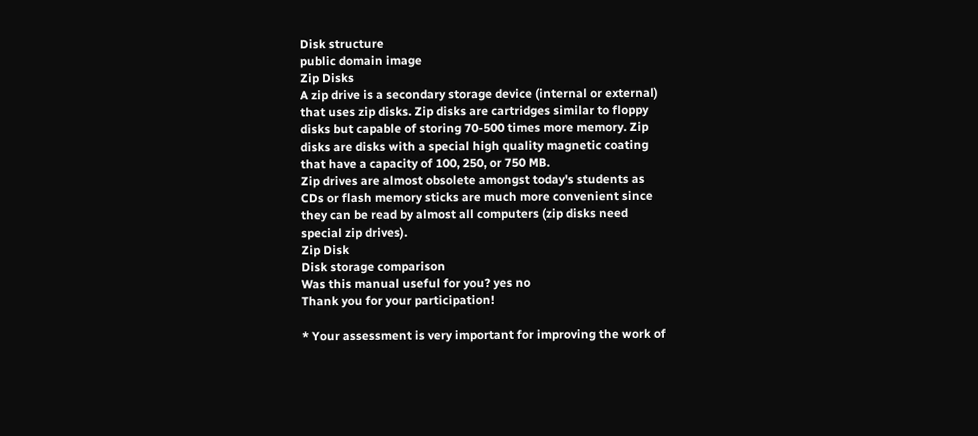Disk structure
public domain image
Zip Disks
A zip drive is a secondary storage device (internal or external)
that uses zip disks. Zip disks are cartridges similar to floppy
disks but capable of storing 70-500 times more memory. Zip
disks are disks with a special high quality magnetic coating
that have a capacity of 100, 250, or 750 MB.
Zip drives are almost obsolete amongst today's students as
CDs or flash memory sticks are much more convenient since
they can be read by almost all computers (zip disks need
special zip drives).
Zip Disk
Disk storage comparison
Was this manual useful for you? yes no
Thank you for your participation!

* Your assessment is very important for improving the work of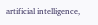artificial intelligence,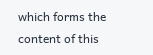which forms the content of this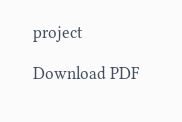project

Download PDF